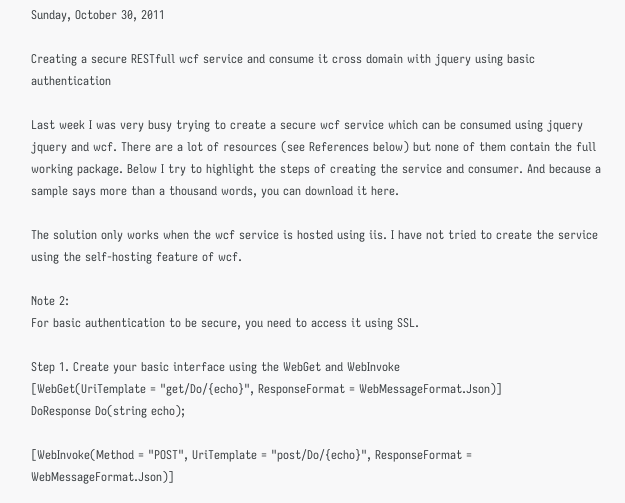Sunday, October 30, 2011

Creating a secure RESTfull wcf service and consume it cross domain with jquery using basic authentication

Last week I was very busy trying to create a secure wcf service which can be consumed using jquery jquery and wcf. There are a lot of resources (see References below) but none of them contain the full working package. Below I try to highlight the steps of creating the service and consumer. And because a sample says more than a thousand words, you can download it here.

The solution only works when the wcf service is hosted using iis. I have not tried to create the service using the self-hosting feature of wcf.

Note 2:
For basic authentication to be secure, you need to access it using SSL.

Step 1. Create your basic interface using the WebGet and WebInvoke
[WebGet(UriTemplate = "get/Do/{echo}", ResponseFormat = WebMessageFormat.Json)]
DoResponse Do(string echo);

[WebInvoke(Method = "POST", UriTemplate = "post/Do/{echo}", ResponseFormat = WebMessageFormat.Json)]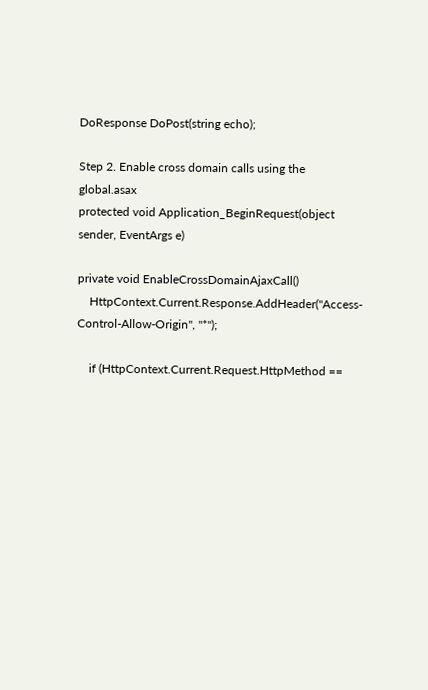DoResponse DoPost(string echo);

Step 2. Enable cross domain calls using the global.asax
protected void Application_BeginRequest(object sender, EventArgs e)

private void EnableCrossDomainAjaxCall()
    HttpContext.Current.Response.AddHeader("Access-Control-Allow-Origin", "*");

    if (HttpContext.Current.Request.HttpMethod ==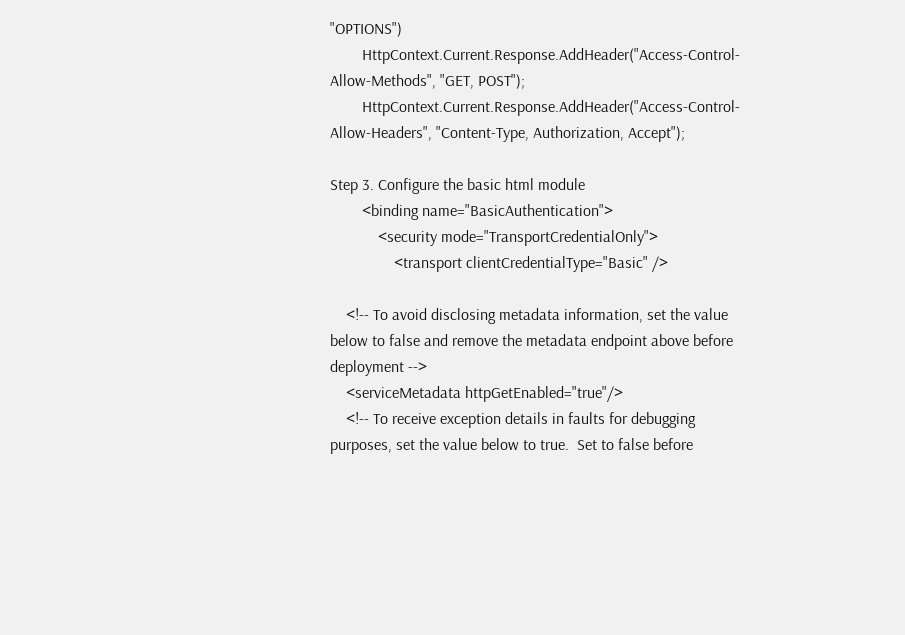"OPTIONS")
        HttpContext.Current.Response.AddHeader("Access-Control-Allow-Methods", "GET, POST");
        HttpContext.Current.Response.AddHeader("Access-Control-Allow-Headers", "Content-Type, Authorization, Accept");

Step 3. Configure the basic html module
        <binding name="BasicAuthentication">
            <security mode="TransportCredentialOnly">
                <transport clientCredentialType="Basic" />

    <!-- To avoid disclosing metadata information, set the value below to false and remove the metadata endpoint above before deployment -->
    <serviceMetadata httpGetEnabled="true"/>
    <!-- To receive exception details in faults for debugging purposes, set the value below to true.  Set to false before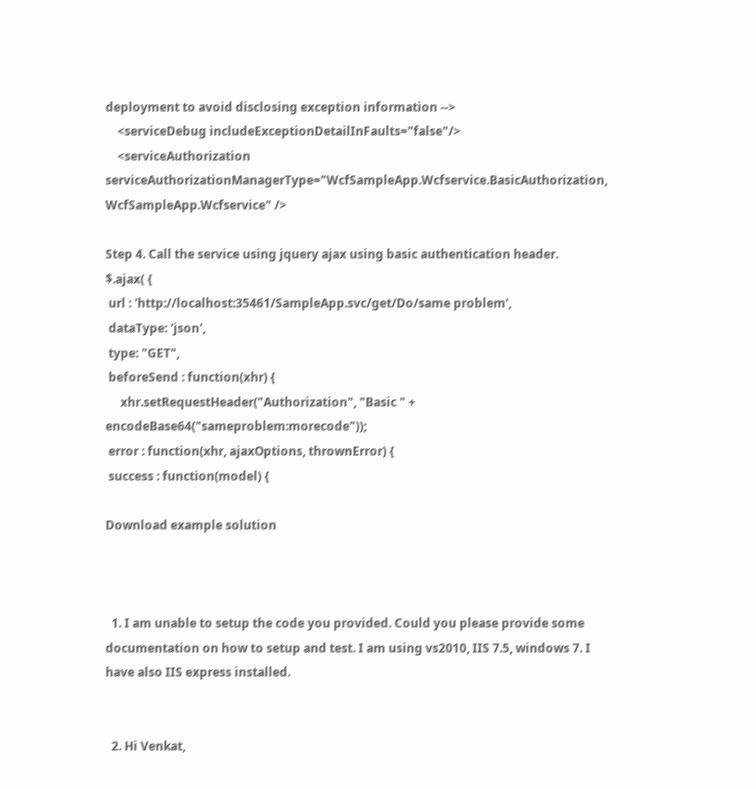deployment to avoid disclosing exception information -->
    <serviceDebug includeExceptionDetailInFaults="false"/>
    <serviceAuthorization serviceAuthorizationManagerType="WcfSampleApp.Wcfservice.BasicAuthorization, WcfSampleApp.Wcfservice" />

Step 4. Call the service using jquery ajax using basic authentication header.
$.ajax( {
 url : 'http://localhost:35461/SampleApp.svc/get/Do/same problem',
 dataType: 'json',
 type: "GET",
 beforeSend : function(xhr) {
     xhr.setRequestHeader("Authorization", "Basic " + encodeBase64("sameproblem:morecode"));
 error : function(xhr, ajaxOptions, thrownError) {
 success : function(model) {

Download example solution



  1. I am unable to setup the code you provided. Could you please provide some documentation on how to setup and test. I am using vs2010, IIS 7.5, windows 7. I have also IIS express installed.


  2. Hi Venkat,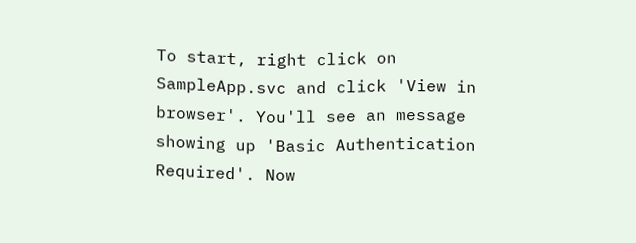To start, right click on SampleApp.svc and click 'View in browser'. You'll see an message showing up 'Basic Authentication Required'. Now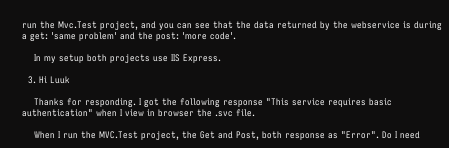run the Mvc.Test project, and you can see that the data returned by the webservice is during a get: 'same problem' and the post: 'more code'.

    In my setup both projects use IIS Express.

  3. Hi Luuk

    Thanks for responding. I got the following response "This service requires basic authentication" when I view in browser the .svc file.

    When I run the MVC.Test project, the Get and Post, both response as "Error". Do I need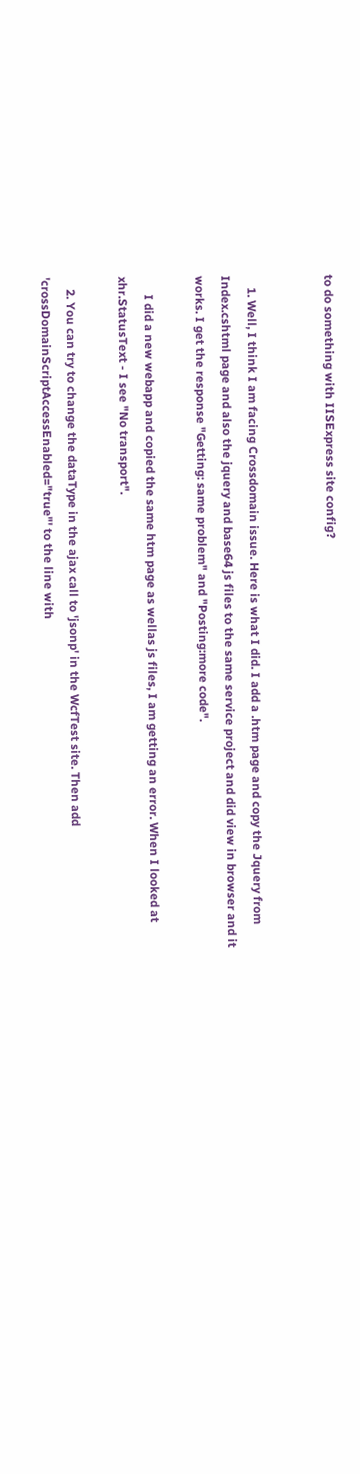to do something with IISExpress site config?


    1. Well, I think I am facing Crossdomain issue. Here is what I did. I add a .htm page and copy the Jquery from Index.cshtml page and also the jquery and base64 js files to the same service project and did view in browser and it works. I get the response "Getting: same problem" and "Posting:more code".

      I did a new webapp and copied the same htm page as wellas js files, I am getting an error. When I looked at xhr.StatusText - I see "No transport".

    2. You can try to change the dataType in the ajax call to 'jsonp' in the WcfTest site. Then add 'crossDomainScriptAccessEnabled="true"' to the line with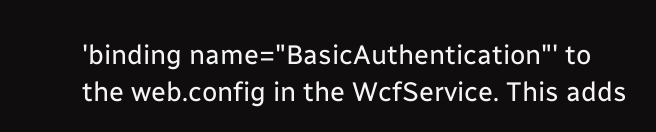'binding name="BasicAuthentication"' to the web.config in the WcfService. This adds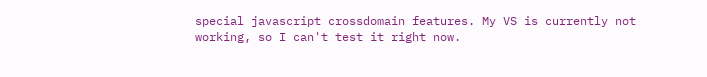special javascript crossdomain features. My VS is currently not working, so I can't test it right now.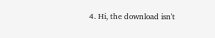4. Hi, the download isn't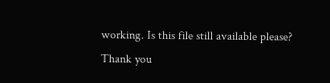working. Is this file still available please? Thank you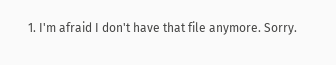1. I'm afraid I don't have that file anymore. Sorry.